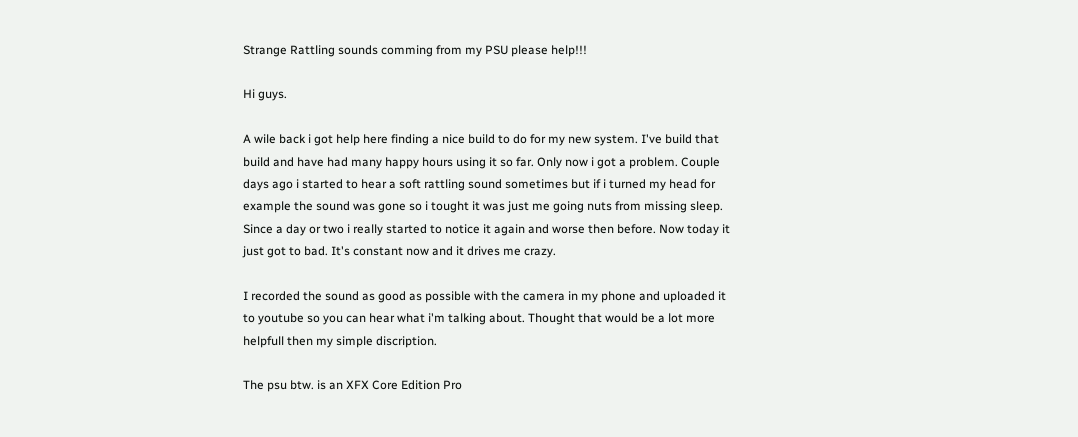Strange Rattling sounds comming from my PSU please help!!!

Hi guys.

A wile back i got help here finding a nice build to do for my new system. I've build that build and have had many happy hours using it so far. Only now i got a problem. Couple days ago i started to hear a soft rattling sound sometimes but if i turned my head for example the sound was gone so i tought it was just me going nuts from missing sleep. Since a day or two i really started to notice it again and worse then before. Now today it just got to bad. It's constant now and it drives me crazy.

I recorded the sound as good as possible with the camera in my phone and uploaded it to youtube so you can hear what i'm talking about. Thought that would be a lot more helpfull then my simple discription.

The psu btw. is an XFX Core Edition Pro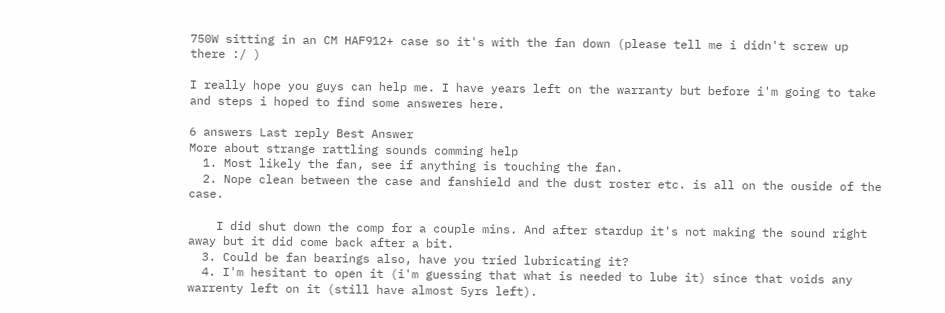750W sitting in an CM HAF912+ case so it's with the fan down (please tell me i didn't screw up there :/ )

I really hope you guys can help me. I have years left on the warranty but before i'm going to take and steps i hoped to find some answeres here.

6 answers Last reply Best Answer
More about strange rattling sounds comming help
  1. Most likely the fan, see if anything is touching the fan.
  2. Nope clean between the case and fanshield and the dust roster etc. is all on the ouside of the case.

    I did shut down the comp for a couple mins. And after stardup it's not making the sound right away but it did come back after a bit.
  3. Could be fan bearings also, have you tried lubricating it?
  4. I'm hesitant to open it (i'm guessing that what is needed to lube it) since that voids any warrenty left on it (still have almost 5yrs left).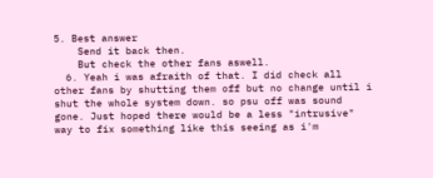5. Best answer
    Send it back then.
    But check the other fans aswell.
  6. Yeah i was afraith of that. I did check all other fans by shutting them off but no change until i shut the whole system down. so psu off was sound gone. Just hoped there would be a less "intrusive" way to fix something like this seeing as i'm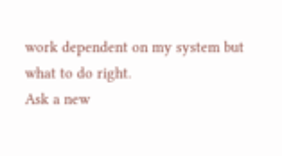work dependent on my system but what to do right.
Ask a new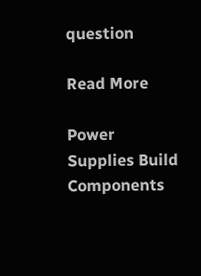question

Read More

Power Supplies Build Components